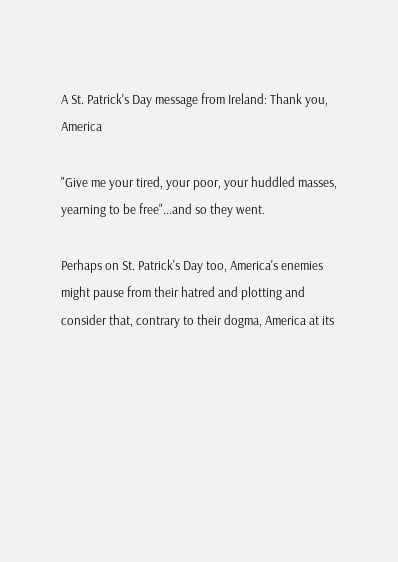A St. Patrick's Day message from Ireland: Thank you, America

"Give me your tired, your poor, your huddled masses, yearning to be free"...and so they went.

Perhaps on St. Patrick's Day too, America's enemies might pause from their hatred and plotting and consider that, contrary to their dogma, America at its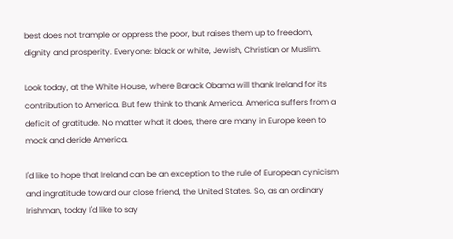best does not trample or oppress the poor, but raises them up to freedom, dignity and prosperity. Everyone: black or white, Jewish, Christian or Muslim.

Look today, at the White House, where Barack Obama will thank Ireland for its contribution to America. But few think to thank America. America suffers from a deficit of gratitude. No matter what it does, there are many in Europe keen to mock and deride America.

I'd like to hope that Ireland can be an exception to the rule of European cynicism and ingratitude toward our close friend, the United States. So, as an ordinary Irishman, today I'd like to say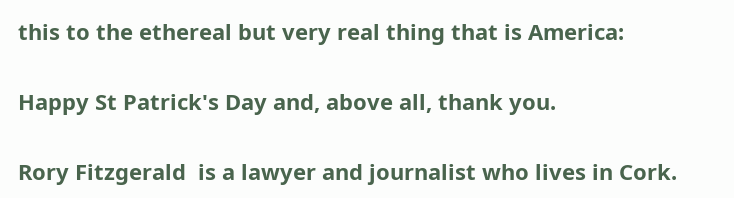this to the ethereal but very real thing that is America:

Happy St Patrick's Day and, above all, thank you.

Rory Fitzgerald  is a lawyer and journalist who lives in Cork.